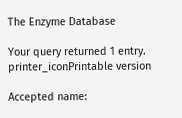The Enzyme Database

Your query returned 1 entry.    printer_iconPrintable version

Accepted name: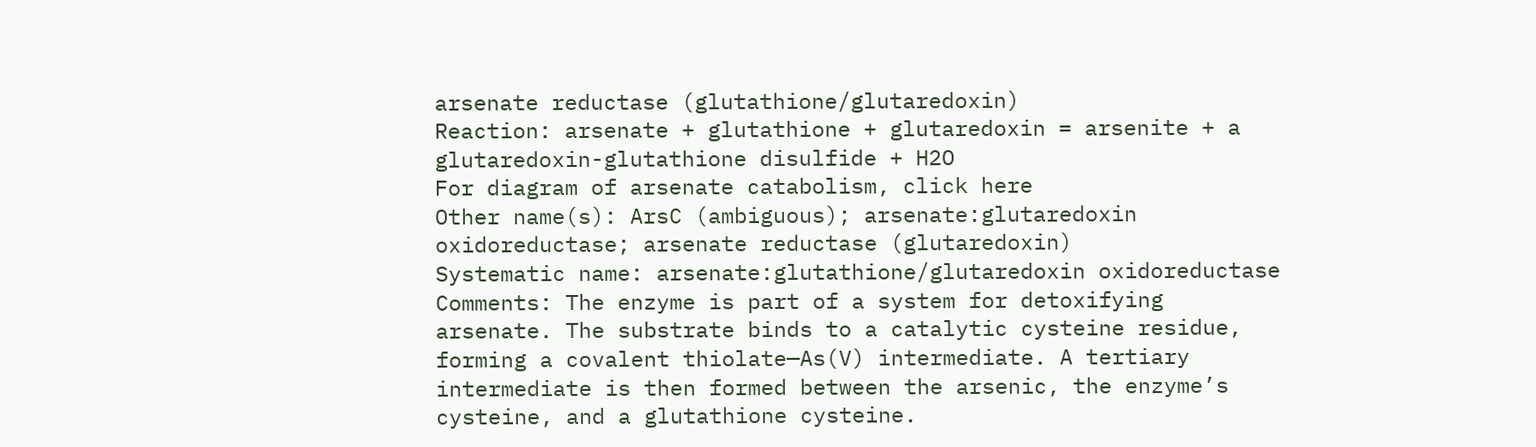arsenate reductase (glutathione/glutaredoxin)
Reaction: arsenate + glutathione + glutaredoxin = arsenite + a glutaredoxin-glutathione disulfide + H2O
For diagram of arsenate catabolism, click here
Other name(s): ArsC (ambiguous); arsenate:glutaredoxin oxidoreductase; arsenate reductase (glutaredoxin)
Systematic name: arsenate:glutathione/glutaredoxin oxidoreductase
Comments: The enzyme is part of a system for detoxifying arsenate. The substrate binds to a catalytic cysteine residue, forming a covalent thiolate—As(V) intermediate. A tertiary intermediate is then formed between the arsenic, the enzyme’s cysteine, and a glutathione cysteine.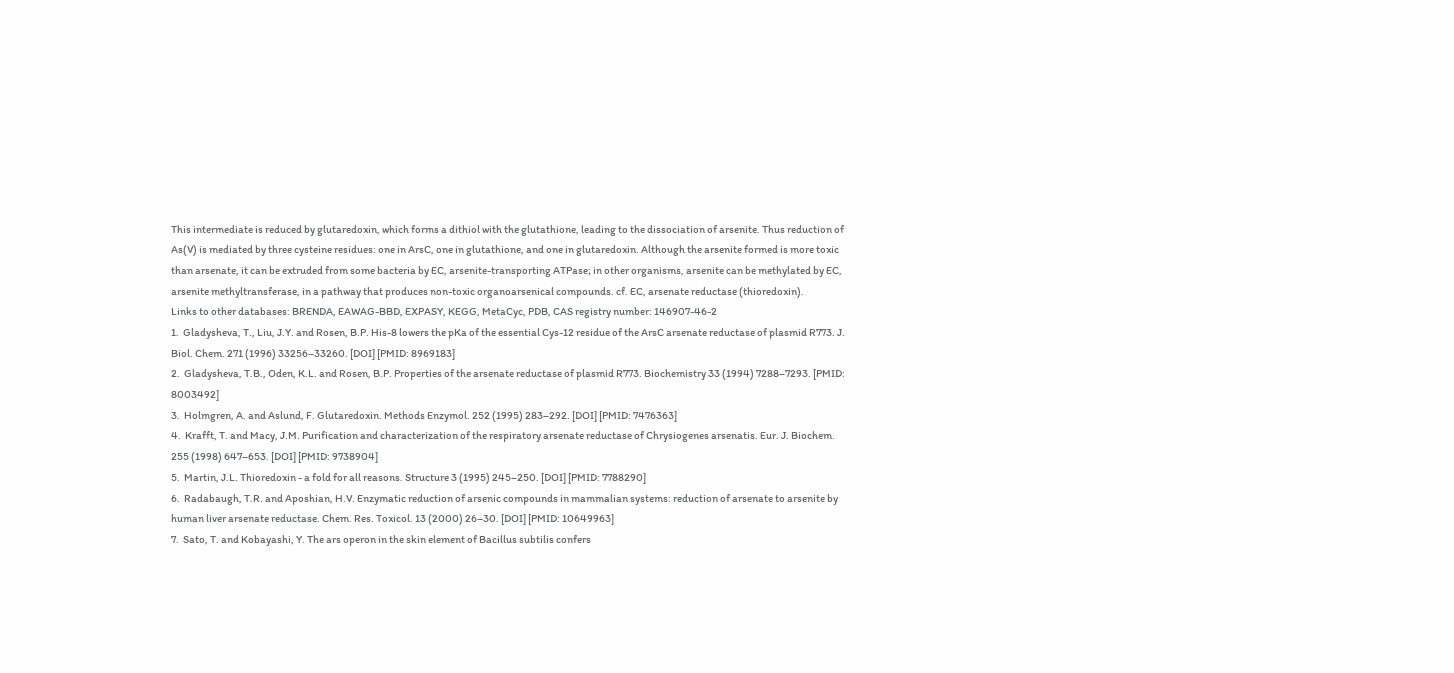This intermediate is reduced by glutaredoxin, which forms a dithiol with the glutathione, leading to the dissociation of arsenite. Thus reduction of As(V) is mediated by three cysteine residues: one in ArsC, one in glutathione, and one in glutaredoxin. Although the arsenite formed is more toxic than arsenate, it can be extruded from some bacteria by EC, arsenite-transporting ATPase; in other organisms, arsenite can be methylated by EC, arsenite methyltransferase, in a pathway that produces non-toxic organoarsenical compounds. cf. EC, arsenate reductase (thioredoxin).
Links to other databases: BRENDA, EAWAG-BBD, EXPASY, KEGG, MetaCyc, PDB, CAS registry number: 146907-46-2
1.  Gladysheva, T., Liu, J.Y. and Rosen, B.P. His-8 lowers the pKa of the essential Cys-12 residue of the ArsC arsenate reductase of plasmid R773. J. Biol. Chem. 271 (1996) 33256–33260. [DOI] [PMID: 8969183]
2.  Gladysheva, T.B., Oden, K.L. and Rosen, B.P. Properties of the arsenate reductase of plasmid R773. Biochemistry 33 (1994) 7288–7293. [PMID: 8003492]
3.  Holmgren, A. and Aslund, F. Glutaredoxin. Methods Enzymol. 252 (1995) 283–292. [DOI] [PMID: 7476363]
4.  Krafft, T. and Macy, J.M. Purification and characterization of the respiratory arsenate reductase of Chrysiogenes arsenatis. Eur. J. Biochem. 255 (1998) 647–653. [DOI] [PMID: 9738904]
5.  Martin, J.L. Thioredoxin - a fold for all reasons. Structure 3 (1995) 245–250. [DOI] [PMID: 7788290]
6.  Radabaugh, T.R. and Aposhian, H.V. Enzymatic reduction of arsenic compounds in mammalian systems: reduction of arsenate to arsenite by human liver arsenate reductase. Chem. Res. Toxicol. 13 (2000) 26–30. [DOI] [PMID: 10649963]
7.  Sato, T. and Kobayashi, Y. The ars operon in the skin element of Bacillus subtilis confers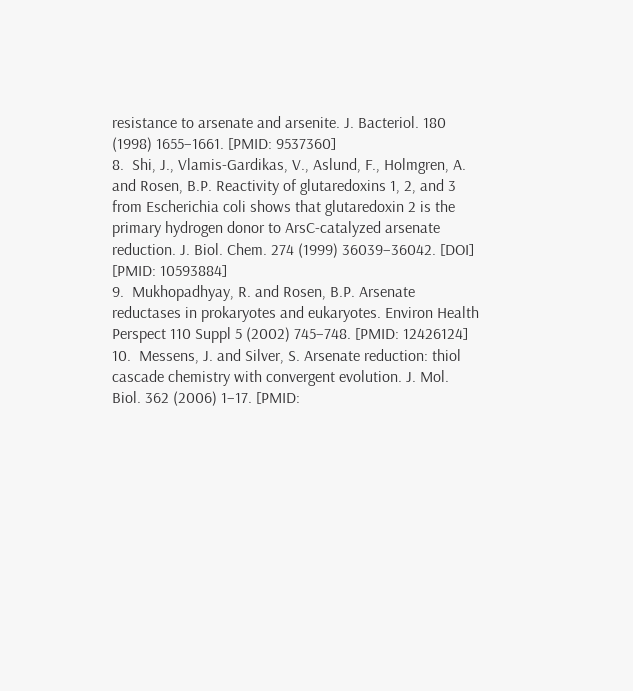resistance to arsenate and arsenite. J. Bacteriol. 180 (1998) 1655–1661. [PMID: 9537360]
8.  Shi, J., Vlamis-Gardikas, V., Aslund, F., Holmgren, A. and Rosen, B.P. Reactivity of glutaredoxins 1, 2, and 3 from Escherichia coli shows that glutaredoxin 2 is the primary hydrogen donor to ArsC-catalyzed arsenate reduction. J. Biol. Chem. 274 (1999) 36039–36042. [DOI] [PMID: 10593884]
9.  Mukhopadhyay, R. and Rosen, B.P. Arsenate reductases in prokaryotes and eukaryotes. Environ Health Perspect 110 Suppl 5 (2002) 745–748. [PMID: 12426124]
10.  Messens, J. and Silver, S. Arsenate reduction: thiol cascade chemistry with convergent evolution. J. Mol. Biol. 362 (2006) 1–17. [PMID: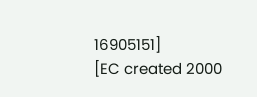16905151]
[EC created 2000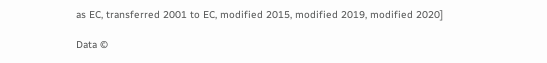as EC, transferred 2001 to EC, modified 2015, modified 2019, modified 2020]

Data ©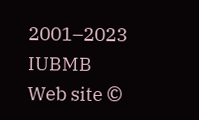2001–2023 IUBMB
Web site ©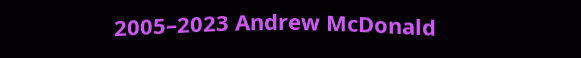2005–2023 Andrew McDonald